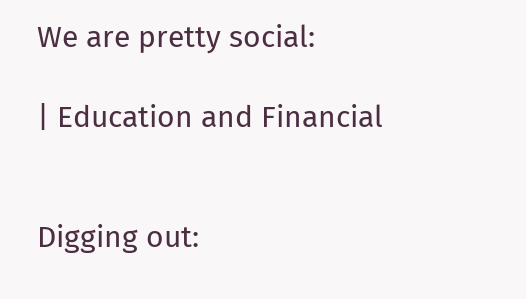We are pretty social:

| Education and Financial


Digging out: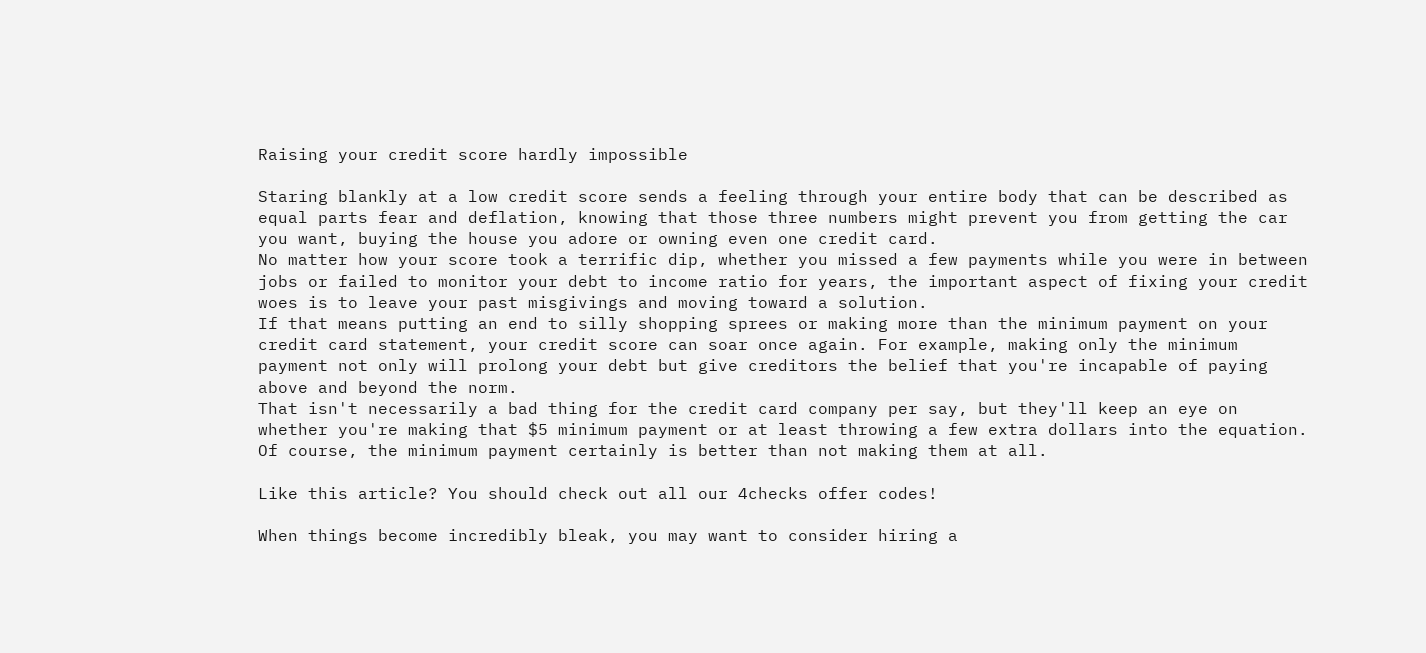Raising your credit score hardly impossible

Staring blankly at a low credit score sends a feeling through your entire body that can be described as equal parts fear and deflation, knowing that those three numbers might prevent you from getting the car you want, buying the house you adore or owning even one credit card.
No matter how your score took a terrific dip, whether you missed a few payments while you were in between jobs or failed to monitor your debt to income ratio for years, the important aspect of fixing your credit woes is to leave your past misgivings and moving toward a solution.
If that means putting an end to silly shopping sprees or making more than the minimum payment on your credit card statement, your credit score can soar once again. For example, making only the minimum payment not only will prolong your debt but give creditors the belief that you're incapable of paying above and beyond the norm.
That isn't necessarily a bad thing for the credit card company per say, but they'll keep an eye on whether you're making that $5 minimum payment or at least throwing a few extra dollars into the equation.
Of course, the minimum payment certainly is better than not making them at all.

Like this article? You should check out all our 4checks offer codes!

When things become incredibly bleak, you may want to consider hiring a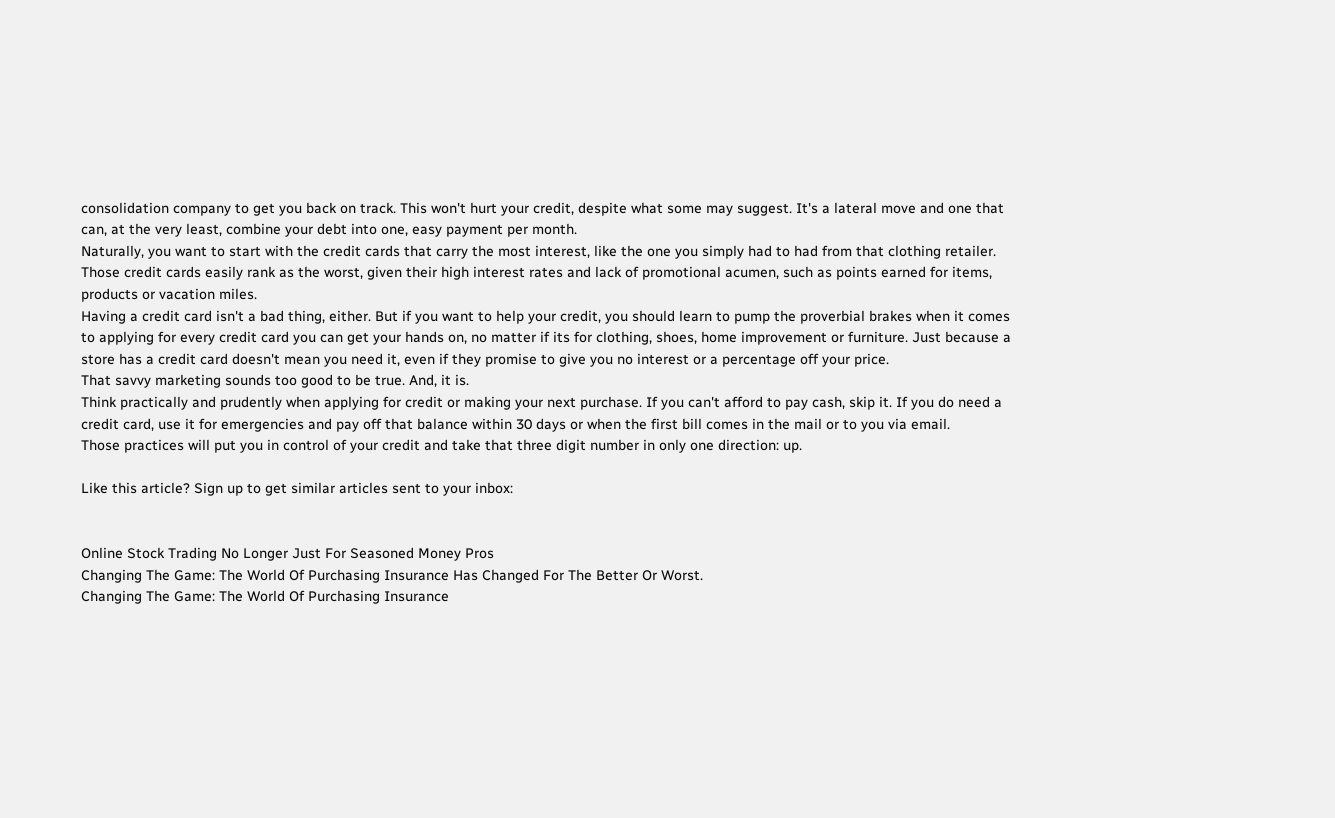consolidation company to get you back on track. This won't hurt your credit, despite what some may suggest. It's a lateral move and one that can, at the very least, combine your debt into one, easy payment per month.
Naturally, you want to start with the credit cards that carry the most interest, like the one you simply had to had from that clothing retailer. Those credit cards easily rank as the worst, given their high interest rates and lack of promotional acumen, such as points earned for items, products or vacation miles.
Having a credit card isn't a bad thing, either. But if you want to help your credit, you should learn to pump the proverbial brakes when it comes to applying for every credit card you can get your hands on, no matter if its for clothing, shoes, home improvement or furniture. Just because a store has a credit card doesn't mean you need it, even if they promise to give you no interest or a percentage off your price.
That savvy marketing sounds too good to be true. And, it is.
Think practically and prudently when applying for credit or making your next purchase. If you can't afford to pay cash, skip it. If you do need a credit card, use it for emergencies and pay off that balance within 30 days or when the first bill comes in the mail or to you via email.
Those practices will put you in control of your credit and take that three digit number in only one direction: up.

Like this article? Sign up to get similar articles sent to your inbox:


Online Stock Trading No Longer Just For Seasoned Money Pros
Changing The Game: The World Of Purchasing Insurance Has Changed For The Better Or Worst.
Changing The Game: The World Of Purchasing Insurance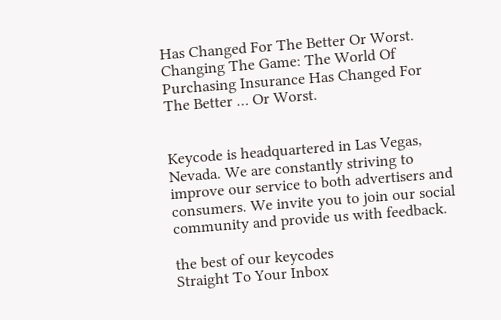Has Changed For The Better Or Worst.
Changing The Game: The World Of Purchasing Insurance Has Changed For The Better … Or Worst.


Keycode is headquartered in Las Vegas, Nevada. We are constantly striving to improve our service to both advertisers and consumers. We invite you to join our social community and provide us with feedback.

the best of our keycodes
Straight To Your Inbox